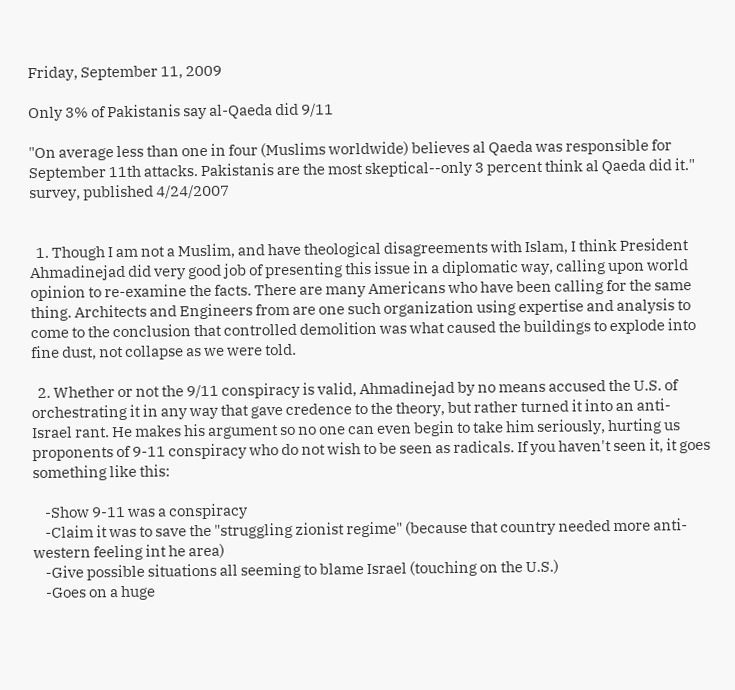Friday, September 11, 2009

Only 3% of Pakistanis say al-Qaeda did 9/11

"On average less than one in four (Muslims worldwide) believes al Qaeda was responsible for September 11th attacks. Pakistanis are the most skeptical--only 3 percent think al Qaeda did it." survey, published 4/24/2007


  1. Though I am not a Muslim, and have theological disagreements with Islam, I think President Ahmadinejad did very good job of presenting this issue in a diplomatic way, calling upon world opinion to re-examine the facts. There are many Americans who have been calling for the same thing. Architects and Engineers from are one such organization using expertise and analysis to come to the conclusion that controlled demolition was what caused the buildings to explode into fine dust, not collapse as we were told.

  2. Whether or not the 9/11 conspiracy is valid, Ahmadinejad by no means accused the U.S. of orchestrating it in any way that gave credence to the theory, but rather turned it into an anti-Israel rant. He makes his argument so no one can even begin to take him seriously, hurting us proponents of 9-11 conspiracy who do not wish to be seen as radicals. If you haven't seen it, it goes something like this:

    -Show 9-11 was a conspiracy
    -Claim it was to save the "struggling zionist regime" (because that country needed more anti-western feeling int he area)
    -Give possible situations all seeming to blame Israel (touching on the U.S.)
    -Goes on a huge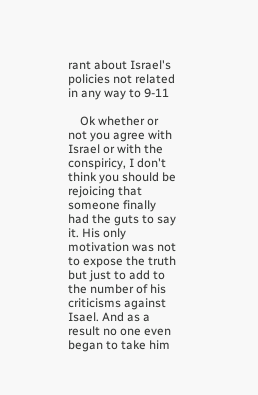rant about Israel's policies not related in any way to 9-11

    Ok whether or not you agree with Israel or with the conspiricy, I don't think you should be rejoicing that someone finally had the guts to say it. His only motivation was not to expose the truth but just to add to the number of his criticisms against Isael. And as a result no one even began to take him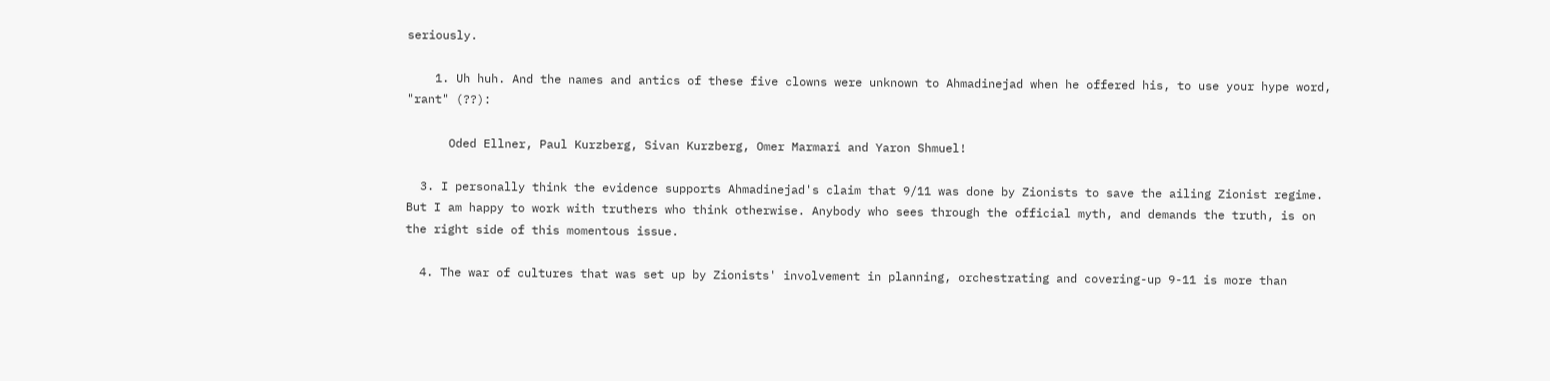seriously.

    1. Uh huh. And the names and antics of these five clowns were unknown to Ahmadinejad when he offered his, to use your hype word, "rant" (??):

      Oded Ellner, Paul Kurzberg, Sivan Kurzberg, Omer Marmari and Yaron Shmuel!

  3. I personally think the evidence supports Ahmadinejad's claim that 9/11 was done by Zionists to save the ailing Zionist regime. But I am happy to work with truthers who think otherwise. Anybody who sees through the official myth, and demands the truth, is on the right side of this momentous issue.

  4. The war of cultures that was set up by Zionists' involvement in planning, orchestrating and covering-up 9-11 is more than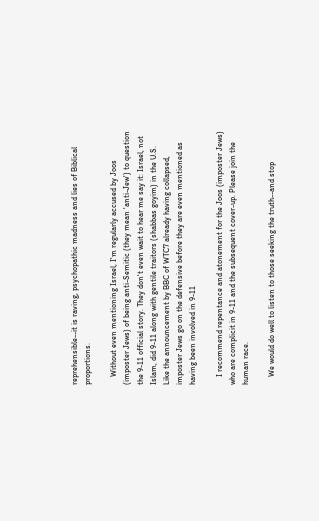reprehensible--it is raving, psychopathic madness and lies of Biblical proportions.

    Without even mentioning Israel, I'm regularly accused by Joos (imposter Jews) of being anti-Semitic (they mean 'anti-Jew') to question the 9-11 official story. They don't even wait to hear me say it: Israel, not Islam, did 9-11 along with gentile traitors (shabbas goyim) in the U.S. Like the announcement by BBC of WTC7 already having collapsed, imposter Jews go on the defensive before they are even mentioned as having been involved in 9-11

    I recommend repentance and atonement for the Joos (imposter Jews) who are complicit in 9-11 and the subsequent cover-up. Please join the human race.

    We would do well to listen to those seeking the truth--and stop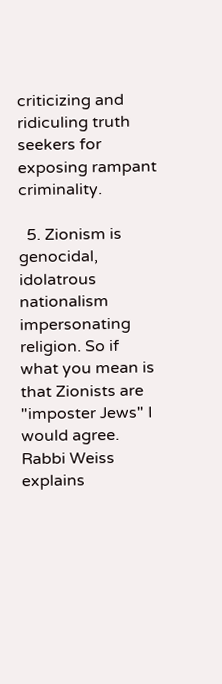criticizing and ridiculing truth seekers for exposing rampant criminality.

  5. Zionism is genocidal, idolatrous nationalism impersonating religion. So if what you mean is that Zionists are "imposter Jews" I would agree. Rabbi Weiss explains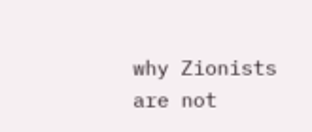why Zionists are not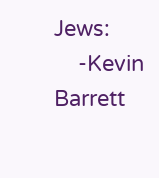Jews:
    -Kevin Barrett